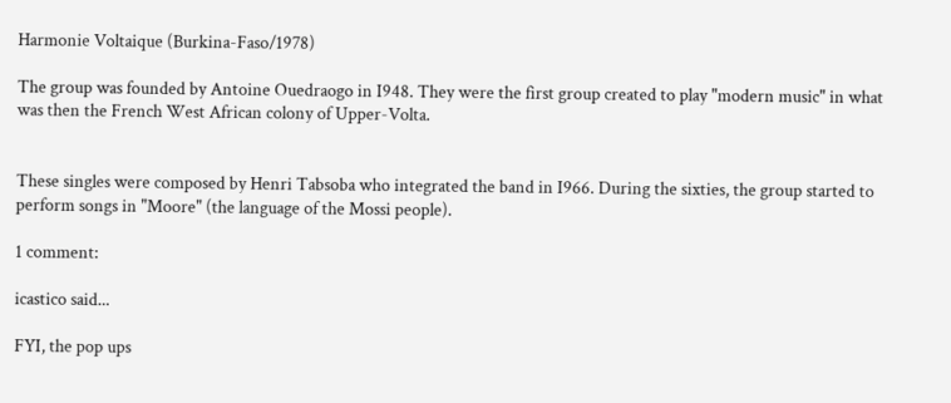Harmonie Voltaique (Burkina-Faso/1978)

The group was founded by Antoine Ouedraogo in I948. They were the first group created to play "modern music" in what was then the French West African colony of Upper-Volta.


These singles were composed by Henri Tabsoba who integrated the band in I966. During the sixties, the group started to perform songs in "Moore" (the language of the Mossi people).

1 comment:

icastico said...

FYI, the pop ups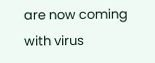are now coming with virus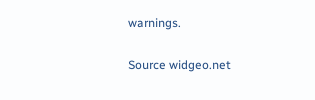warnings.

Source widgeo.net